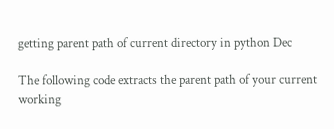getting parent path of current directory in python Dec

The following code extracts the parent path of your current working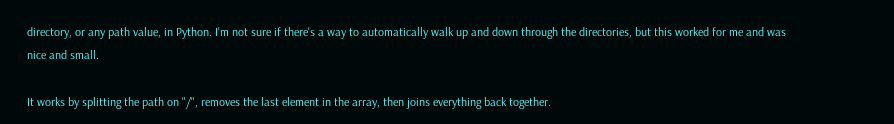directory, or any path value, in Python. I'm not sure if there's a way to automatically walk up and down through the directories, but this worked for me and was nice and small.

It works by splitting the path on "/", removes the last element in the array, then joins everything back together.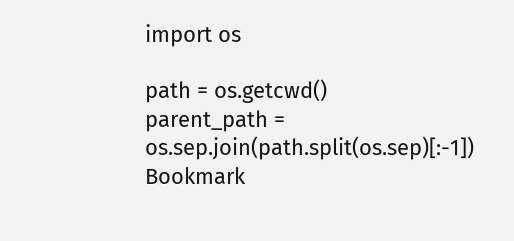import os

path = os.getcwd()
parent_path = os.sep.join(path.split(os.sep)[:-1])
Bookmark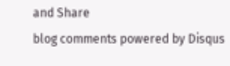and Share
blog comments powered by Disqus